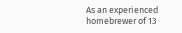As an experienced homebrewer of 13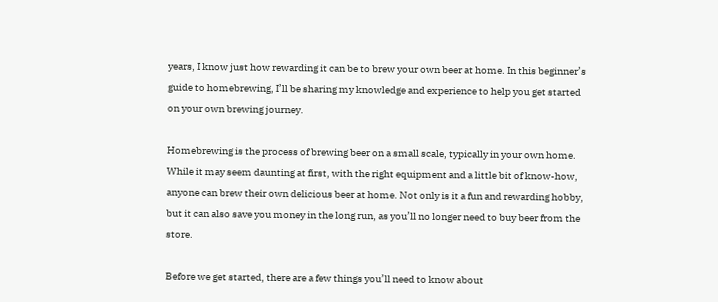years, I know just how rewarding it can be to brew your own beer at home. In this beginner’s guide to homebrewing, I’ll be sharing my knowledge and experience to help you get started on your own brewing journey.

Homebrewing is the process of brewing beer on a small scale, typically in your own home. While it may seem daunting at first, with the right equipment and a little bit of know-how, anyone can brew their own delicious beer at home. Not only is it a fun and rewarding hobby, but it can also save you money in the long run, as you’ll no longer need to buy beer from the store.

Before we get started, there are a few things you’ll need to know about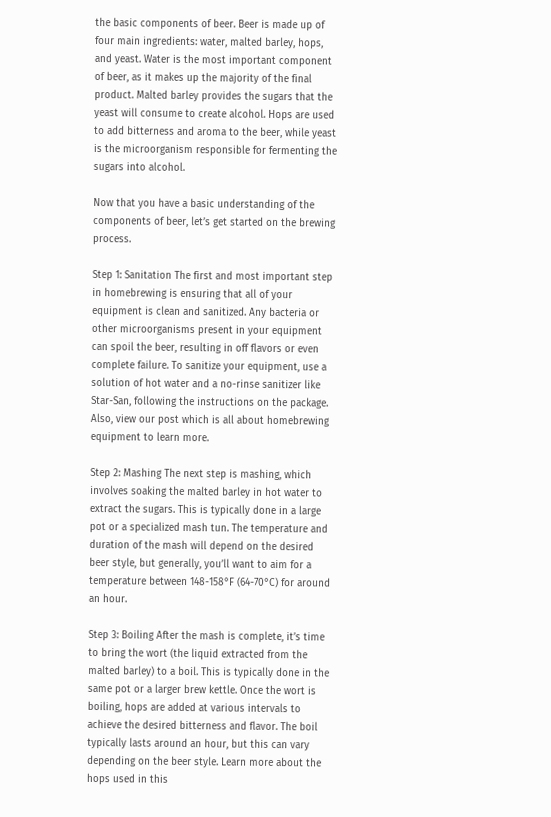the basic components of beer. Beer is made up of four main ingredients: water, malted barley, hops, and yeast. Water is the most important component of beer, as it makes up the majority of the final product. Malted barley provides the sugars that the yeast will consume to create alcohol. Hops are used to add bitterness and aroma to the beer, while yeast is the microorganism responsible for fermenting the sugars into alcohol.

Now that you have a basic understanding of the components of beer, let’s get started on the brewing process.

Step 1: Sanitation The first and most important step in homebrewing is ensuring that all of your equipment is clean and sanitized. Any bacteria or other microorganisms present in your equipment can spoil the beer, resulting in off flavors or even complete failure. To sanitize your equipment, use a solution of hot water and a no-rinse sanitizer like Star-San, following the instructions on the package. Also, view our post which is all about homebrewing equipment to learn more.

Step 2: Mashing The next step is mashing, which involves soaking the malted barley in hot water to extract the sugars. This is typically done in a large pot or a specialized mash tun. The temperature and duration of the mash will depend on the desired beer style, but generally, you’ll want to aim for a temperature between 148-158°F (64-70°C) for around an hour.

Step 3: Boiling After the mash is complete, it’s time to bring the wort (the liquid extracted from the malted barley) to a boil. This is typically done in the same pot or a larger brew kettle. Once the wort is boiling, hops are added at various intervals to achieve the desired bitterness and flavor. The boil typically lasts around an hour, but this can vary depending on the beer style. Learn more about the hops used in this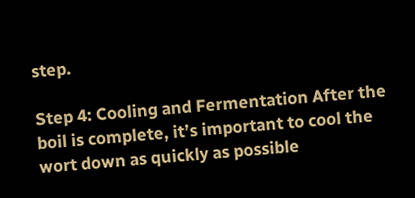step.

Step 4: Cooling and Fermentation After the boil is complete, it’s important to cool the wort down as quickly as possible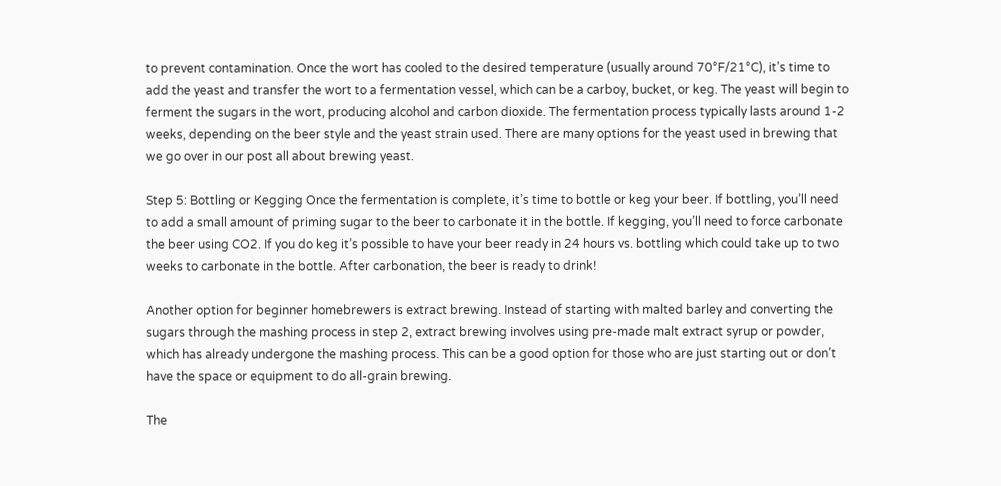to prevent contamination. Once the wort has cooled to the desired temperature (usually around 70°F/21°C), it’s time to add the yeast and transfer the wort to a fermentation vessel, which can be a carboy, bucket, or keg. The yeast will begin to ferment the sugars in the wort, producing alcohol and carbon dioxide. The fermentation process typically lasts around 1-2 weeks, depending on the beer style and the yeast strain used. There are many options for the yeast used in brewing that we go over in our post all about brewing yeast.

Step 5: Bottling or Kegging Once the fermentation is complete, it’s time to bottle or keg your beer. If bottling, you’ll need to add a small amount of priming sugar to the beer to carbonate it in the bottle. If kegging, you’ll need to force carbonate the beer using CO2. If you do keg it’s possible to have your beer ready in 24 hours vs. bottling which could take up to two weeks to carbonate in the bottle. After carbonation, the beer is ready to drink!

Another option for beginner homebrewers is extract brewing. Instead of starting with malted barley and converting the sugars through the mashing process in step 2, extract brewing involves using pre-made malt extract syrup or powder, which has already undergone the mashing process. This can be a good option for those who are just starting out or don’t have the space or equipment to do all-grain brewing.

The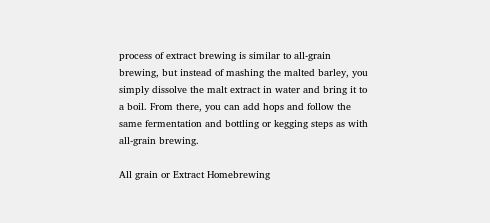process of extract brewing is similar to all-grain brewing, but instead of mashing the malted barley, you simply dissolve the malt extract in water and bring it to a boil. From there, you can add hops and follow the same fermentation and bottling or kegging steps as with all-grain brewing.

All grain or Extract Homebrewing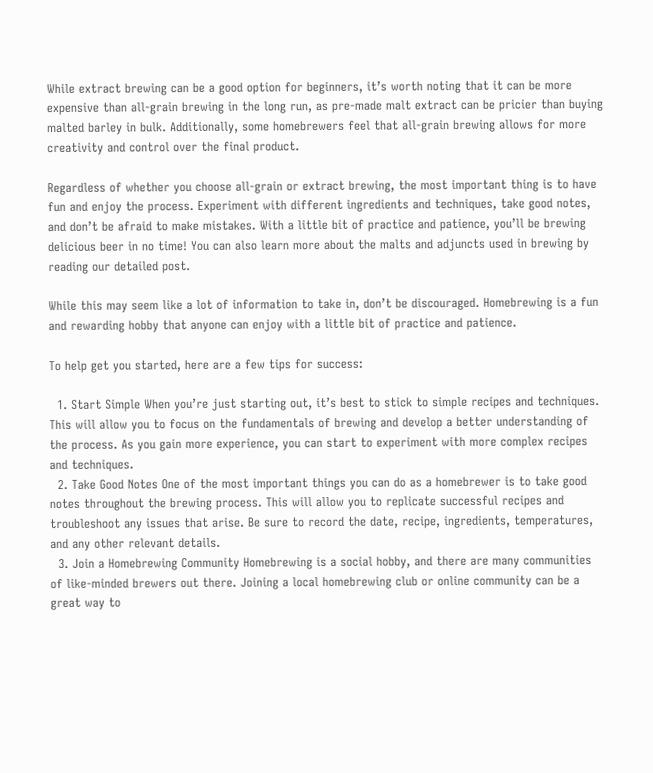While extract brewing can be a good option for beginners, it’s worth noting that it can be more expensive than all-grain brewing in the long run, as pre-made malt extract can be pricier than buying malted barley in bulk. Additionally, some homebrewers feel that all-grain brewing allows for more creativity and control over the final product.

Regardless of whether you choose all-grain or extract brewing, the most important thing is to have fun and enjoy the process. Experiment with different ingredients and techniques, take good notes, and don’t be afraid to make mistakes. With a little bit of practice and patience, you’ll be brewing delicious beer in no time! You can also learn more about the malts and adjuncts used in brewing by reading our detailed post.

While this may seem like a lot of information to take in, don’t be discouraged. Homebrewing is a fun and rewarding hobby that anyone can enjoy with a little bit of practice and patience.

To help get you started, here are a few tips for success:

  1. Start Simple When you’re just starting out, it’s best to stick to simple recipes and techniques. This will allow you to focus on the fundamentals of brewing and develop a better understanding of the process. As you gain more experience, you can start to experiment with more complex recipes and techniques.
  2. Take Good Notes One of the most important things you can do as a homebrewer is to take good notes throughout the brewing process. This will allow you to replicate successful recipes and troubleshoot any issues that arise. Be sure to record the date, recipe, ingredients, temperatures, and any other relevant details.
  3. Join a Homebrewing Community Homebrewing is a social hobby, and there are many communities of like-minded brewers out there. Joining a local homebrewing club or online community can be a great way to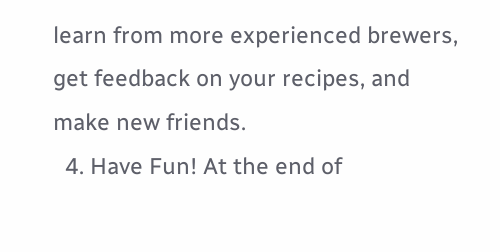learn from more experienced brewers, get feedback on your recipes, and make new friends.
  4. Have Fun! At the end of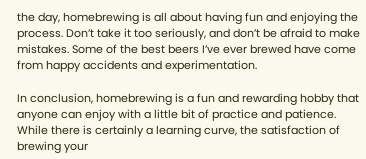the day, homebrewing is all about having fun and enjoying the process. Don’t take it too seriously, and don’t be afraid to make mistakes. Some of the best beers I’ve ever brewed have come from happy accidents and experimentation.

In conclusion, homebrewing is a fun and rewarding hobby that anyone can enjoy with a little bit of practice and patience. While there is certainly a learning curve, the satisfaction of brewing your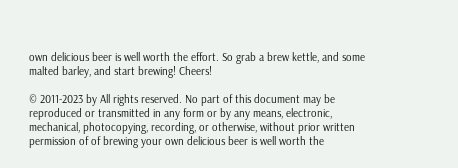own delicious beer is well worth the effort. So grab a brew kettle, and some malted barley, and start brewing! Cheers!

© 2011-2023 by All rights reserved. No part of this document may be reproduced or transmitted in any form or by any means, electronic, mechanical, photocopying, recording, or otherwise, without prior written permission of of brewing your own delicious beer is well worth the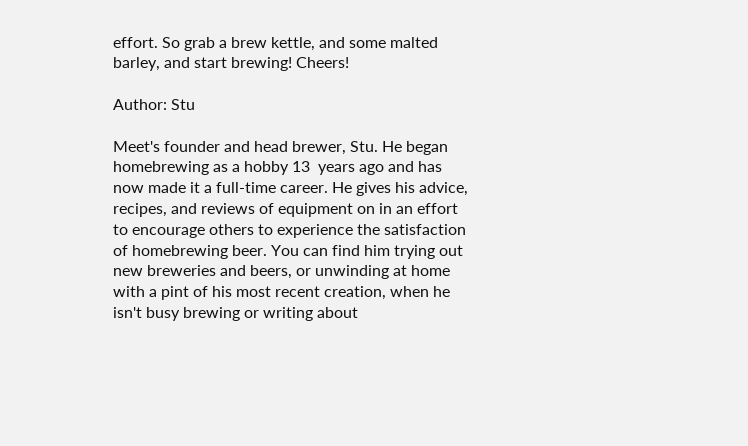effort. So grab a brew kettle, and some malted barley, and start brewing! Cheers!

Author: Stu

Meet's founder and head brewer, Stu. He began homebrewing as a hobby 13  years ago and has now made it a full-time career. He gives his advice, recipes, and reviews of equipment on in an effort to encourage others to experience the satisfaction of homebrewing beer. You can find him trying out new breweries and beers, or unwinding at home with a pint of his most recent creation, when he isn't busy brewing or writing about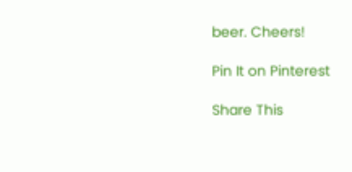beer. Cheers!

Pin It on Pinterest

Share This